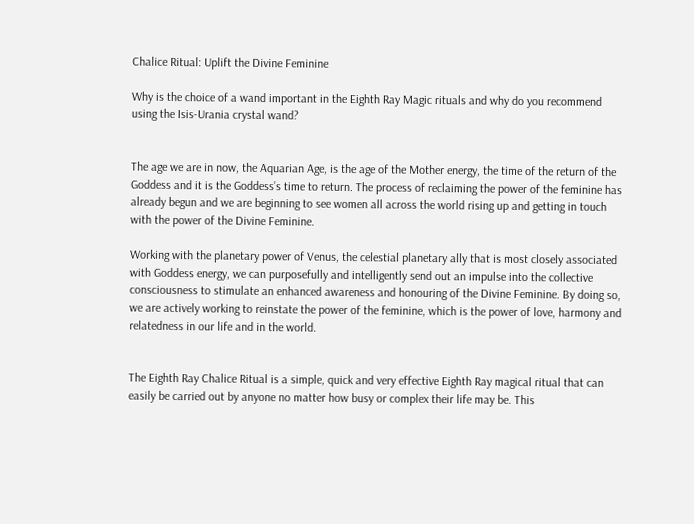Chalice Ritual: Uplift the Divine Feminine

Why is the choice of a wand important in the Eighth Ray Magic rituals and why do you recommend using the Isis-Urania crystal wand?


The age we are in now, the Aquarian Age, is the age of the Mother energy, the time of the return of the Goddess and it is the Goddess’s time to return. The process of reclaiming the power of the feminine has already begun and we are beginning to see women all across the world rising up and getting in touch with the power of the Divine Feminine.

Working with the planetary power of Venus, the celestial planetary ally that is most closely associated with Goddess energy, we can purposefully and intelligently send out an impulse into the collective consciousness to stimulate an enhanced awareness and honouring of the Divine Feminine. By doing so, we are actively working to reinstate the power of the feminine, which is the power of love, harmony and relatedness in our life and in the world.


The Eighth Ray Chalice Ritual is a simple, quick and very effective Eighth Ray magical ritual that can easily be carried out by anyone no matter how busy or complex their life may be. This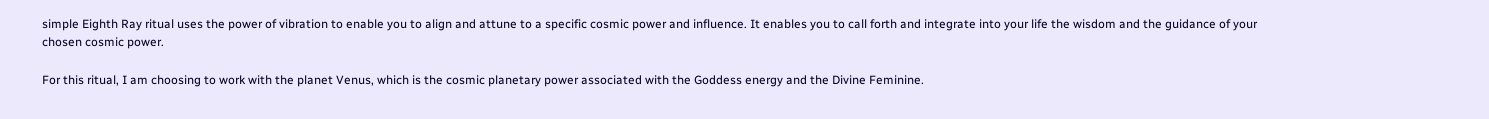simple Eighth Ray ritual uses the power of vibration to enable you to align and attune to a specific cosmic power and influence. It enables you to call forth and integrate into your life the wisdom and the guidance of your chosen cosmic power.

For this ritual, I am choosing to work with the planet Venus, which is the cosmic planetary power associated with the Goddess energy and the Divine Feminine.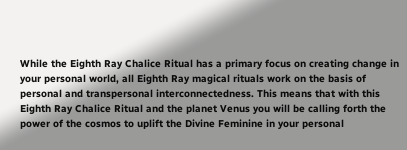While the Eighth Ray Chalice Ritual has a primary focus on creating change in your personal world, all Eighth Ray magical rituals work on the basis of personal and transpersonal interconnectedness. This means that with this Eighth Ray Chalice Ritual and the planet Venus you will be calling forth the power of the cosmos to uplift the Divine Feminine in your personal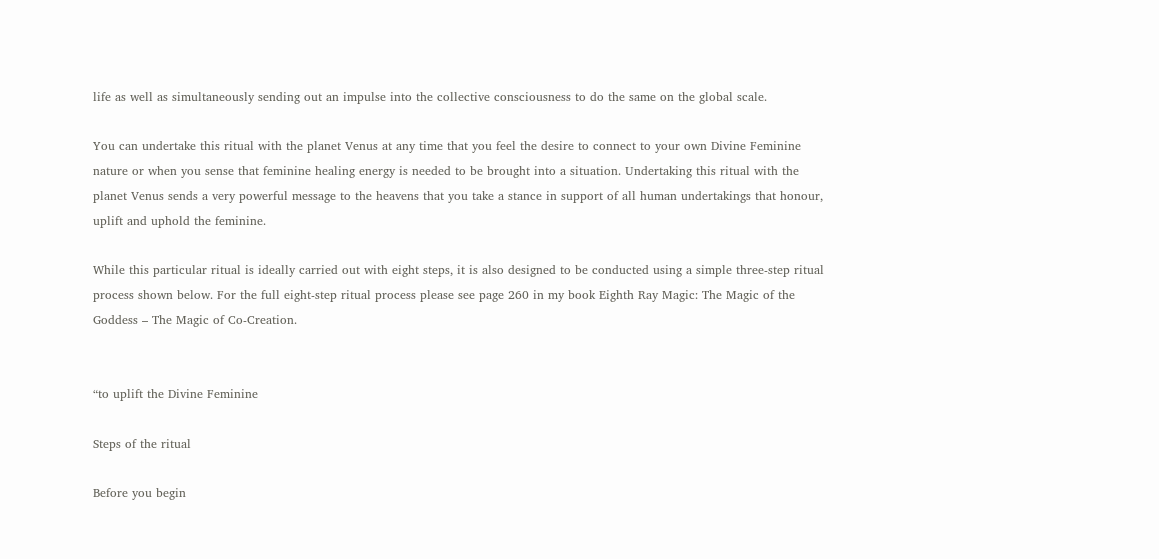life as well as simultaneously sending out an impulse into the collective consciousness to do the same on the global scale.

You can undertake this ritual with the planet Venus at any time that you feel the desire to connect to your own Divine Feminine nature or when you sense that feminine healing energy is needed to be brought into a situation. Undertaking this ritual with the planet Venus sends a very powerful message to the heavens that you take a stance in support of all human undertakings that honour, uplift and uphold the feminine.

While this particular ritual is ideally carried out with eight steps, it is also designed to be conducted using a simple three-step ritual process shown below. For the full eight-step ritual process please see page 260 in my book Eighth Ray Magic: The Magic of the Goddess – The Magic of Co-Creation.


“to uplift the Divine Feminine

Steps of the ritual

Before you begin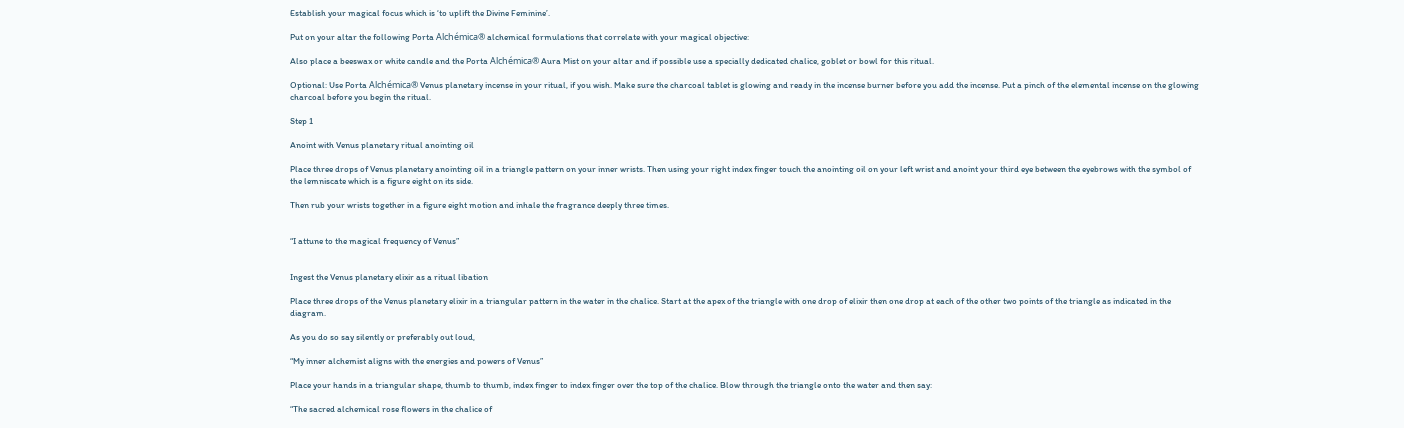Establish your magical focus which is ‘to uplift the Divine Feminine’.

Put on your altar the following Porta Alchémica® alchemical formulations that correlate with your magical objective:

Also place a beeswax or white candle and the Porta Alchémica® Aura Mist on your altar and if possible use a specially dedicated chalice, goblet or bowl for this ritual.

Optional: Use Porta Alchémica® Venus planetary incense in your ritual, if you wish. Make sure the charcoal tablet is glowing and ready in the incense burner before you add the incense. Put a pinch of the elemental incense on the glowing charcoal before you begin the ritual.

Step 1

Anoint with Venus planetary ritual anointing oil

Place three drops of Venus planetary anointing oil in a triangle pattern on your inner wrists. Then using your right index finger touch the anointing oil on your left wrist and anoint your third eye between the eyebrows with the symbol of the lemniscate which is a figure eight on its side.

Then rub your wrists together in a figure eight motion and inhale the fragrance deeply three times.


“I attune to the magical frequency of Venus”


Ingest the Venus planetary elixir as a ritual libation

Place three drops of the Venus planetary elixir in a triangular pattern in the water in the chalice. Start at the apex of the triangle with one drop of elixir then one drop at each of the other two points of the triangle as indicated in the diagram.

As you do so say silently or preferably out loud,

“My inner alchemist aligns with the energies and powers of Venus”

Place your hands in a triangular shape, thumb to thumb, index finger to index finger over the top of the chalice. Blow through the triangle onto the water and then say:

“The sacred alchemical rose flowers in the chalice of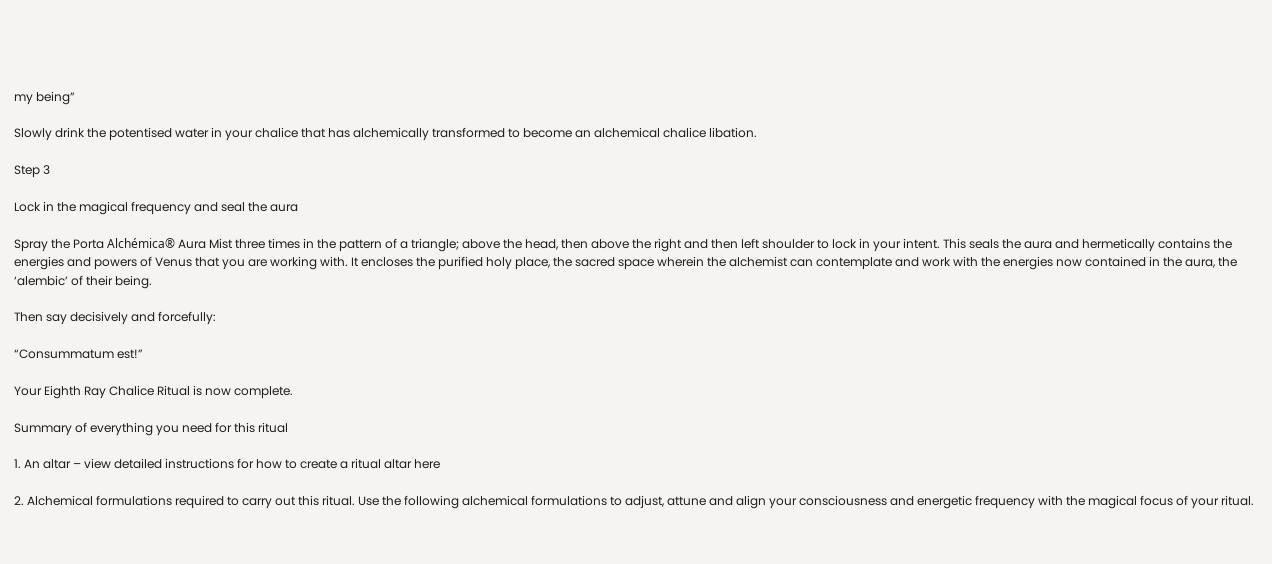my being”

Slowly drink the potentised water in your chalice that has alchemically transformed to become an alchemical chalice libation.

Step 3

Lock in the magical frequency and seal the aura

Spray the Porta Alchémica® Aura Mist three times in the pattern of a triangle; above the head, then above the right and then left shoulder to lock in your intent. This seals the aura and hermetically contains the energies and powers of Venus that you are working with. It encloses the purified holy place, the sacred space wherein the alchemist can contemplate and work with the energies now contained in the aura, the ‘alembic’ of their being.

Then say decisively and forcefully:

“Consummatum est!”

Your Eighth Ray Chalice Ritual is now complete.

Summary of everything you need for this ritual

1. An altar – view detailed instructions for how to create a ritual altar here

2. Alchemical formulations required to carry out this ritual. Use the following alchemical formulations to adjust, attune and align your consciousness and energetic frequency with the magical focus of your ritual.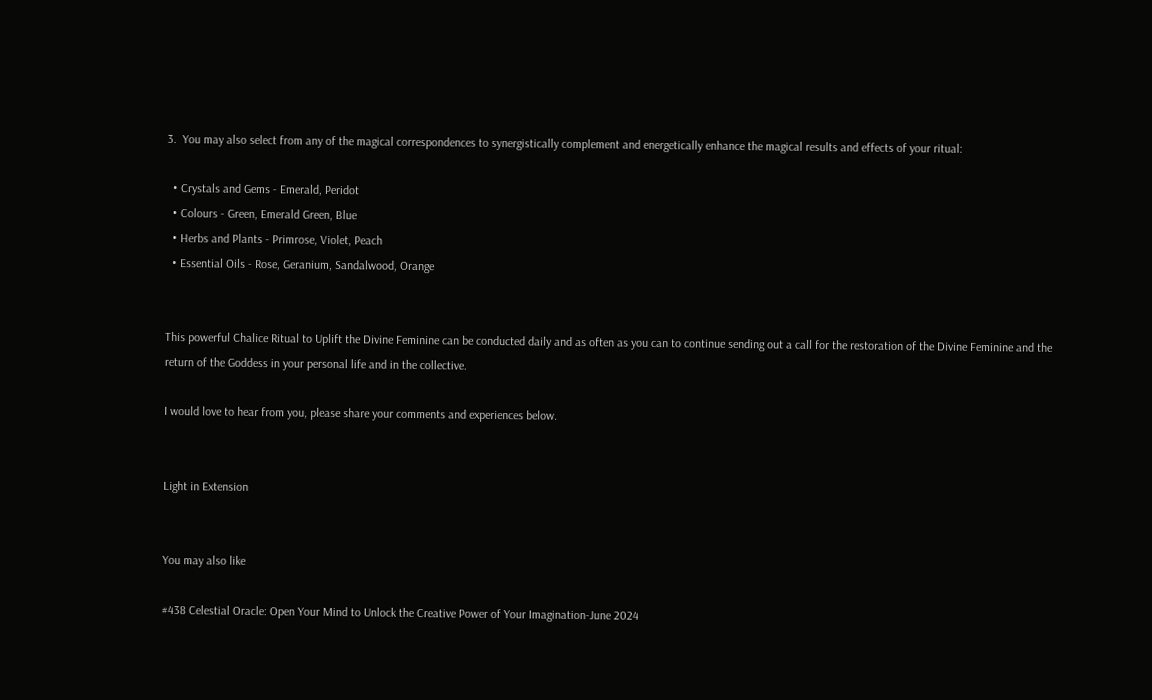3.  You may also select from any of the magical correspondences to synergistically complement and energetically enhance the magical results and effects of your ritual:

  • Crystals and Gems - Emerald, Peridot
  • Colours - Green, Emerald Green, Blue
  • Herbs and Plants - Primrose, Violet, Peach
  • Essential Oils - Rose, Geranium, Sandalwood, Orange


This powerful Chalice Ritual to Uplift the Divine Feminine can be conducted daily and as often as you can to continue sending out a call for the restoration of the Divine Feminine and the return of the Goddess in your personal life and in the collective.

I would love to hear from you, please share your comments and experiences below.


Light in Extension


You may also like

#438 Celestial Oracle: Open Your Mind to Unlock the Creative Power of Your Imagination-June 2024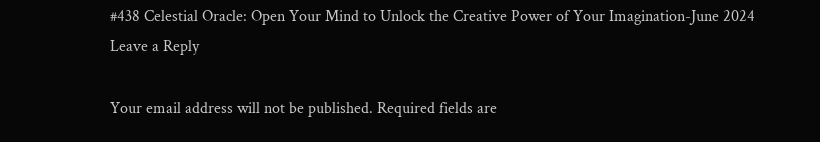#438 Celestial Oracle: Open Your Mind to Unlock the Creative Power of Your Imagination-June 2024
Leave a Reply

Your email address will not be published. Required fields are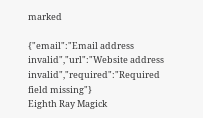marked

{"email":"Email address invalid","url":"Website address invalid","required":"Required field missing"}
Eighth Ray Magick